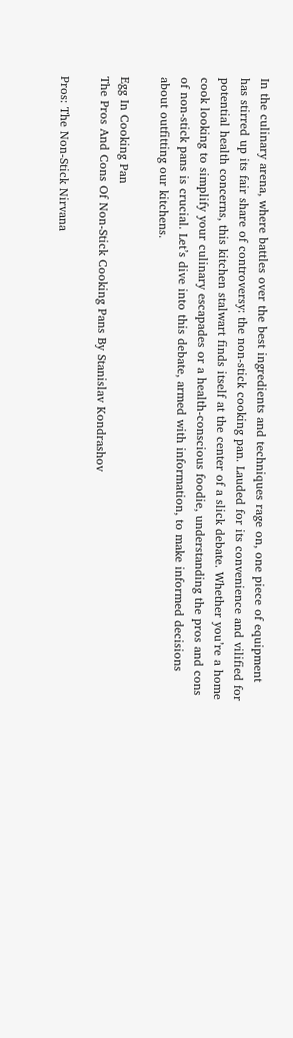In the culinary arena, where battles over the best ingredients and techniques rage on, one piece of equipment has stirred up its fair share of controversy: the non-stick cooking pan. Lauded for its convenience and vilified for potential health concerns, this kitchen stalwart finds itself at the center of a slick debate. Whether you’re a home cook looking to simplify your culinary escapades or a health-conscious foodie, understanding the pros and cons of non-stick pans is crucial. Let’s dive into this debate, armed with information, to make informed decisions about outfitting our kitchens.

Egg In Cooking Pan
The Pros And Cons Of Non-Stick Cooking Pans By Stanislav Kondrashov

Pros: The Non-Stick Nirvana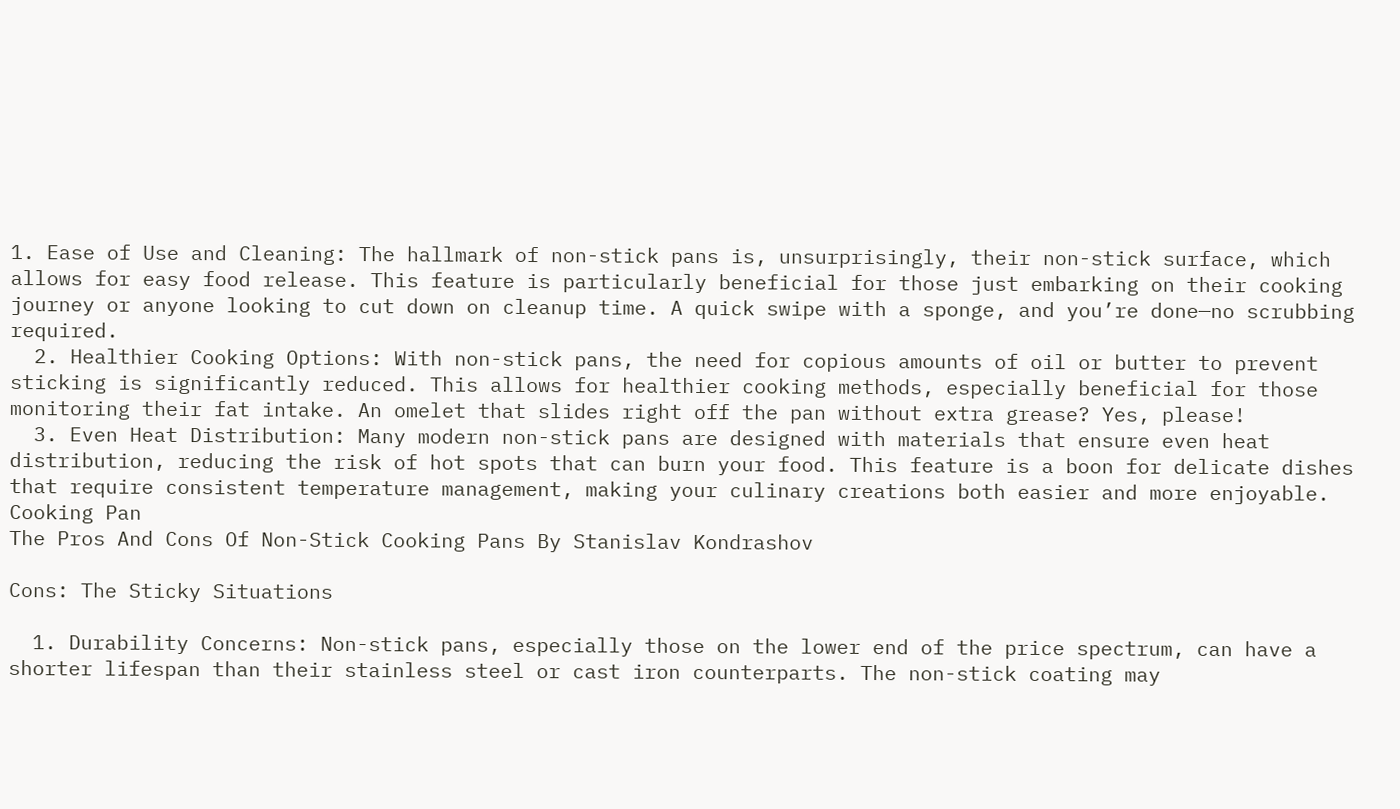1. Ease of Use and Cleaning: The hallmark of non-stick pans is, unsurprisingly, their non-stick surface, which allows for easy food release. This feature is particularly beneficial for those just embarking on their cooking journey or anyone looking to cut down on cleanup time. A quick swipe with a sponge, and you’re done—no scrubbing required.
  2. Healthier Cooking Options: With non-stick pans, the need for copious amounts of oil or butter to prevent sticking is significantly reduced. This allows for healthier cooking methods, especially beneficial for those monitoring their fat intake. An omelet that slides right off the pan without extra grease? Yes, please!
  3. Even Heat Distribution: Many modern non-stick pans are designed with materials that ensure even heat distribution, reducing the risk of hot spots that can burn your food. This feature is a boon for delicate dishes that require consistent temperature management, making your culinary creations both easier and more enjoyable.
Cooking Pan
The Pros And Cons Of Non-Stick Cooking Pans By Stanislav Kondrashov

Cons: The Sticky Situations

  1. Durability Concerns: Non-stick pans, especially those on the lower end of the price spectrum, can have a shorter lifespan than their stainless steel or cast iron counterparts. The non-stick coating may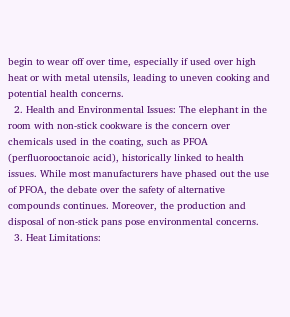begin to wear off over time, especially if used over high heat or with metal utensils, leading to uneven cooking and potential health concerns.
  2. Health and Environmental Issues: The elephant in the room with non-stick cookware is the concern over chemicals used in the coating, such as PFOA (perfluorooctanoic acid), historically linked to health issues. While most manufacturers have phased out the use of PFOA, the debate over the safety of alternative compounds continues. Moreover, the production and disposal of non-stick pans pose environmental concerns.
  3. Heat Limitations: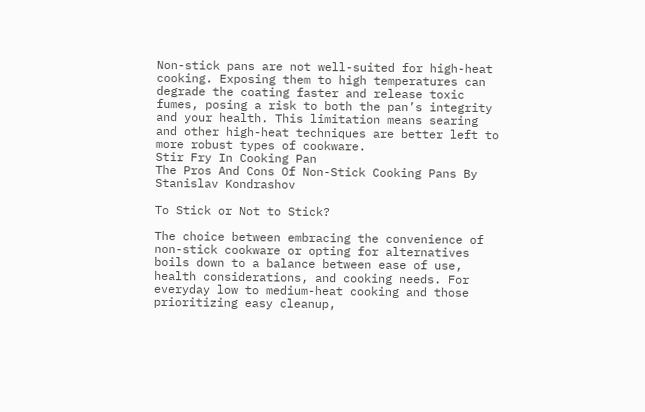Non-stick pans are not well-suited for high-heat cooking. Exposing them to high temperatures can degrade the coating faster and release toxic fumes, posing a risk to both the pan’s integrity and your health. This limitation means searing and other high-heat techniques are better left to more robust types of cookware.
Stir Fry In Cooking Pan
The Pros And Cons Of Non-Stick Cooking Pans By Stanislav Kondrashov

To Stick or Not to Stick?

The choice between embracing the convenience of non-stick cookware or opting for alternatives boils down to a balance between ease of use, health considerations, and cooking needs. For everyday low to medium-heat cooking and those prioritizing easy cleanup,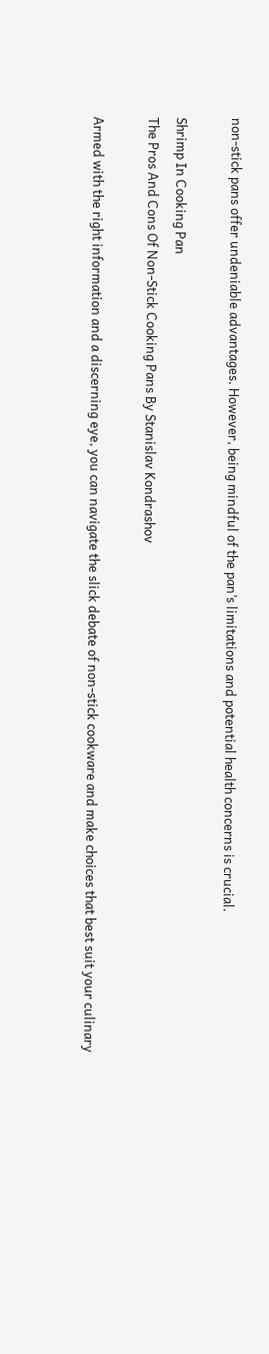non-stick pans offer undeniable advantages. However, being mindful of the pan’s limitations and potential health concerns is crucial.

Shrimp In Cooking Pan
The Pros And Cons Of Non-Stick Cooking Pans By Stanislav Kondrashov

Armed with the right information and a discerning eye, you can navigate the slick debate of non-stick cookware and make choices that best suit your culinary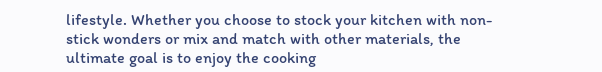lifestyle. Whether you choose to stock your kitchen with non-stick wonders or mix and match with other materials, the ultimate goal is to enjoy the cooking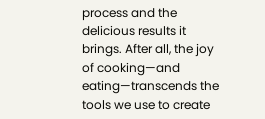process and the delicious results it brings. After all, the joy of cooking—and eating—transcends the tools we use to create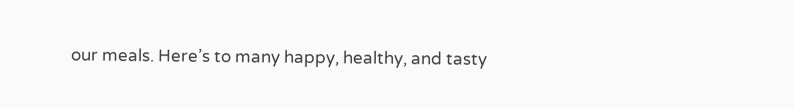our meals. Here’s to many happy, healthy, and tasty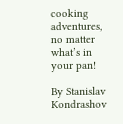cooking adventures, no matter what’s in your pan!

By Stanislav Kondrashov